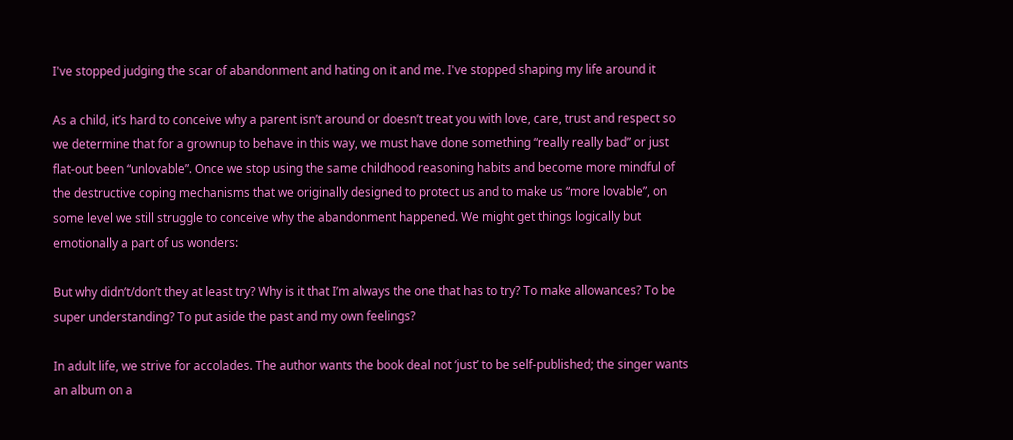I've stopped judging the scar of abandonment and hating on it and me. I've stopped shaping my life around it

As a child, it’s hard to conceive why a parent isn’t around or doesn’t treat you with love, care, trust and respect so we determine that for a grownup to behave in this way, we must have done something “really really bad” or just flat-out been “unlovable”. Once we stop using the same childhood reasoning habits and become more mindful of the destructive coping mechanisms that we originally designed to protect us and to make us “more lovable”, on some level we still struggle to conceive why the abandonment happened. We might get things logically but emotionally a part of us wonders:

But why didn’t/don’t they at least try? Why is it that I’m always the one that has to try? To make allowances? To be super understanding? To put aside the past and my own feelings?

In adult life, we strive for accolades. The author wants the book deal not ‘just’ to be self-published; the singer wants an album on a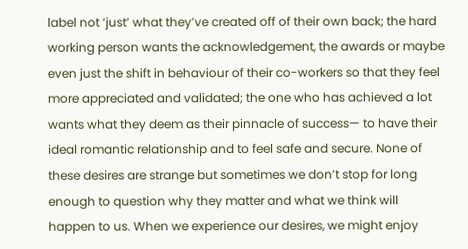label not ‘just’ what they’ve created off of their own back; the hard working person wants the acknowledgement, the awards or maybe even just the shift in behaviour of their co-workers so that they feel more appreciated and validated; the one who has achieved a lot wants what they deem as their pinnacle of success— to have their ideal romantic relationship and to feel safe and secure. None of these desires are strange but sometimes we don’t stop for long enough to question why they matter and what we think will happen to us. When we experience our desires, we might enjoy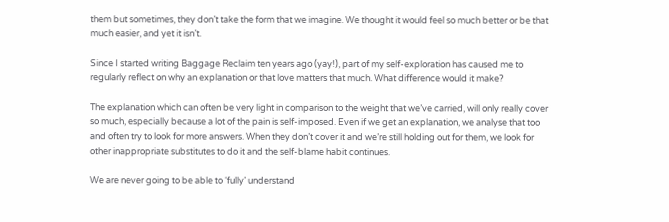them but sometimes, they don’t take the form that we imagine. We thought it would feel so much better or be that much easier, and yet it isn’t.

Since I started writing Baggage Reclaim ten years ago (yay!), part of my self-exploration has caused me to regularly reflect on why an explanation or that love matters that much. What difference would it make?

The explanation which can often be very light in comparison to the weight that we’ve carried, will only really cover so much, especially because a lot of the pain is self-imposed. Even if we get an explanation, we analyse that too and often try to look for more answers. When they don’t cover it and we’re still holding out for them, we look for other inappropriate substitutes to do it and the self-blame habit continues.

We are never going to be able to ‘fully’ understand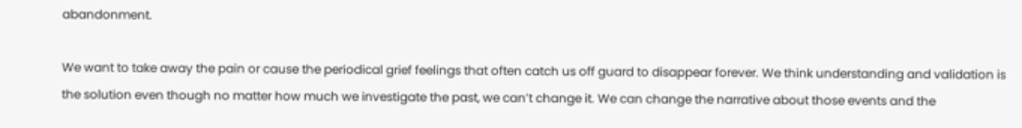abandonment.

We want to take away the pain or cause the periodical grief feelings that often catch us off guard to disappear forever. We think understanding and validation is the solution even though no matter how much we investigate the past, we can’t change it. We can change the narrative about those events and the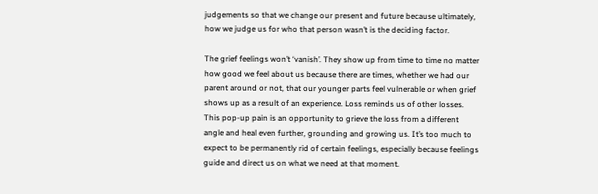judgements so that we change our present and future because ultimately, how we judge us for who that person wasn’t is the deciding factor.

The grief feelings won’t ‘vanish’. They show up from time to time no matter how good we feel about us because there are times, whether we had our parent around or not, that our younger parts feel vulnerable or when grief shows up as a result of an experience. Loss reminds us of other losses. This pop-up pain is an opportunity to grieve the loss from a different angle and heal even further, grounding and growing us. It’s too much to expect to be permanently rid of certain feelings, especially because feelings guide and direct us on what we need at that moment.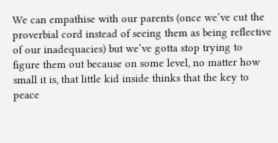We can empathise with our parents (once we’ve cut the proverbial cord instead of seeing them as being reflective of our inadequacies) but we’ve gotta stop trying to figure them out because on some level, no matter how small it is, that little kid inside thinks that the key to peace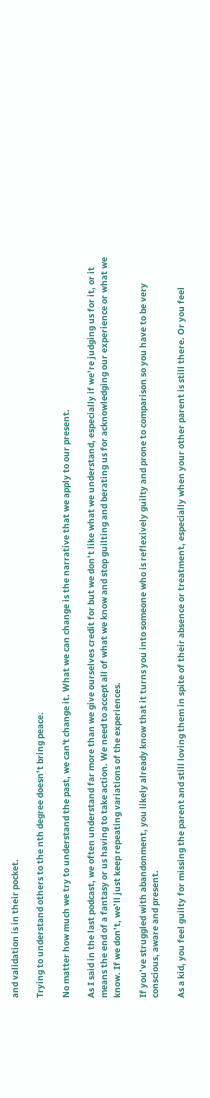and validation is in their pocket.

Trying to understand others to the nth degree doesn’t bring peace.

No matter how much we try to understand the past, we can't change it. What we can change is the narrative that we apply to our present.

As I said in the last podcast, we often understand far more than we give ourselves credit for but we don’t like what we understand, especially if we’re judging us for it, or it means the end of a fantasy or us having to take action. We need to accept all of what we know and stop guilting and berating us for acknowledging our experience or what we know. If we don’t, we’ll just keep repeating variations of the experiences.

If you’ve struggled with abandonment, you likely already know that it turns you into someone who is reflexively guilty and prone to comparison so you have to be very conscious, aware and present.

As a kid, you feel guilty for missing the parent and still loving them in spite of their absence or treatment, especially when your other parent is still there. Or you feel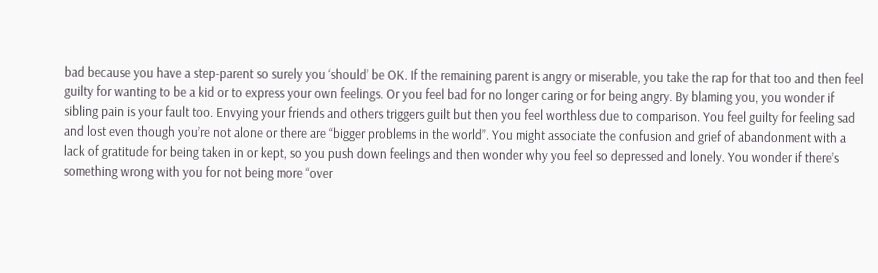bad because you have a step-parent so surely you ‘should’ be OK. If the remaining parent is angry or miserable, you take the rap for that too and then feel guilty for wanting to be a kid or to express your own feelings. Or you feel bad for no longer caring or for being angry. By blaming you, you wonder if sibling pain is your fault too. Envying your friends and others triggers guilt but then you feel worthless due to comparison. You feel guilty for feeling sad and lost even though you’re not alone or there are “bigger problems in the world”. You might associate the confusion and grief of abandonment with a lack of gratitude for being taken in or kept, so you push down feelings and then wonder why you feel so depressed and lonely. You wonder if there’s something wrong with you for not being more “over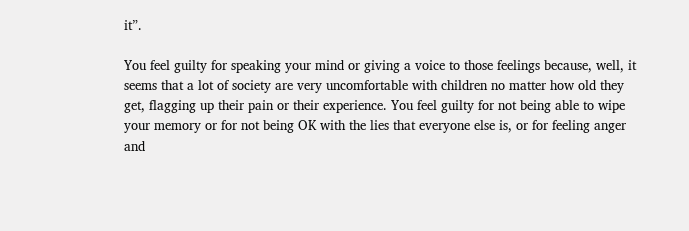it”.

You feel guilty for speaking your mind or giving a voice to those feelings because, well, it seems that a lot of society are very uncomfortable with children no matter how old they get, flagging up their pain or their experience. You feel guilty for not being able to wipe your memory or for not being OK with the lies that everyone else is, or for feeling anger and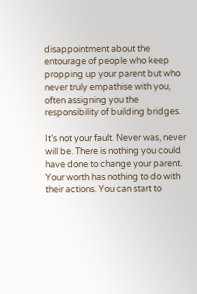disappointment about the entourage of people who keep propping up your parent but who never truly empathise with you, often assigning you the responsibility of building bridges.

It’s not your fault. Never was, never will be. There is nothing you could have done to change your parent. Your worth has nothing to do with their actions. You can start to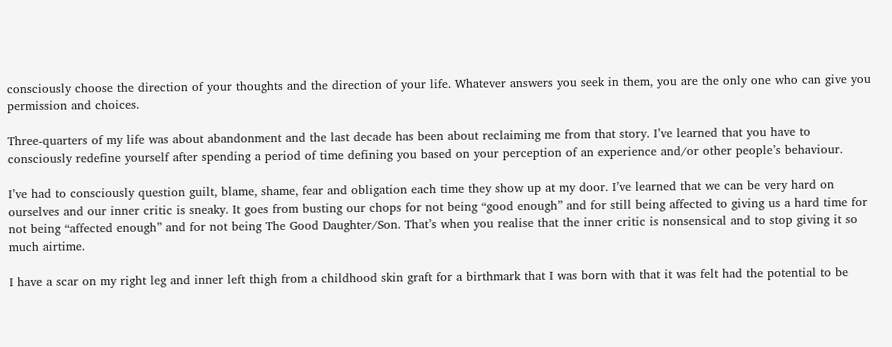consciously choose the direction of your thoughts and the direction of your life. Whatever answers you seek in them, you are the only one who can give you permission and choices.

Three-quarters of my life was about abandonment and the last decade has been about reclaiming me from that story. I’ve learned that you have to consciously redefine yourself after spending a period of time defining you based on your perception of an experience and/or other people’s behaviour.

I’ve had to consciously question guilt, blame, shame, fear and obligation each time they show up at my door. I’ve learned that we can be very hard on ourselves and our inner critic is sneaky. It goes from busting our chops for not being “good enough” and for still being affected to giving us a hard time for not being “affected enough” and for not being The Good Daughter/Son. That’s when you realise that the inner critic is nonsensical and to stop giving it so much airtime.

I have a scar on my right leg and inner left thigh from a childhood skin graft for a birthmark that I was born with that it was felt had the potential to be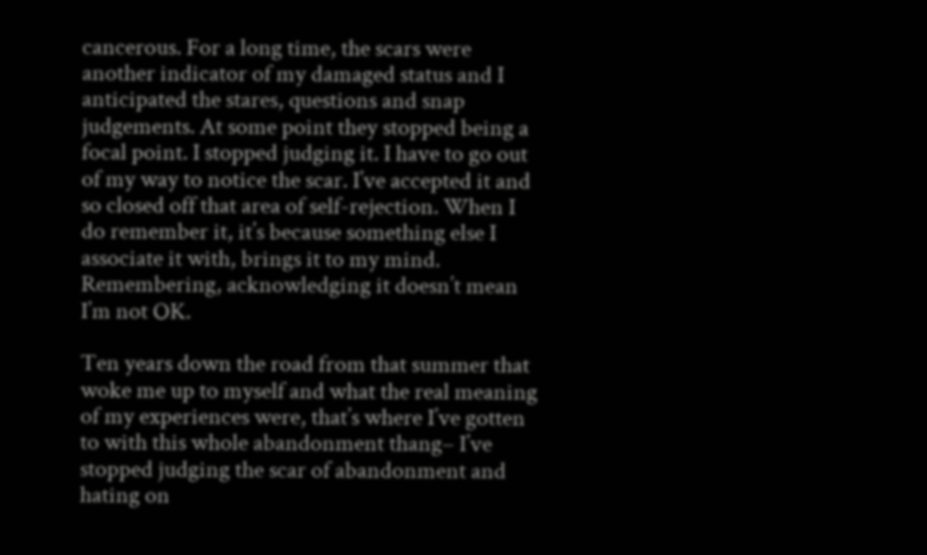cancerous. For a long time, the scars were another indicator of my damaged status and I anticipated the stares, questions and snap judgements. At some point they stopped being a focal point. I stopped judging it. I have to go out of my way to notice the scar. I’ve accepted it and so closed off that area of self-rejection. When I do remember it, it’s because something else I associate it with, brings it to my mind. Remembering, acknowledging it doesn’t mean I’m not OK.

Ten years down the road from that summer that woke me up to myself and what the real meaning of my experiences were, that’s where I’ve gotten to with this whole abandonment thang– I’ve stopped judging the scar of abandonment and hating on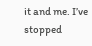it and me. I’ve stopped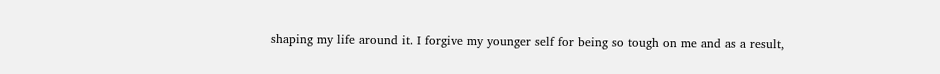shaping my life around it. I forgive my younger self for being so tough on me and as a result,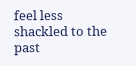feel less shackled to the past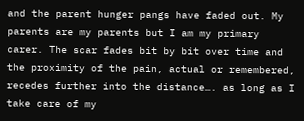and the parent hunger pangs have faded out. My parents are my parents but I am my primary carer. The scar fades bit by bit over time and the proximity of the pain, actual or remembered, recedes further into the distance…. as long as I take care of my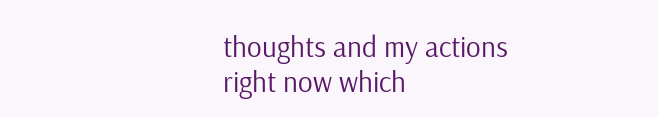thoughts and my actions right now which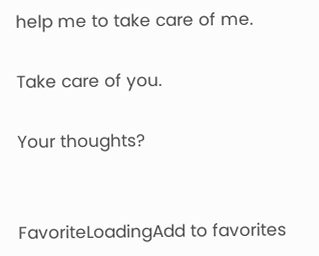help me to take care of me.

Take care of you.

Your thoughts?


FavoriteLoadingAdd to favorites